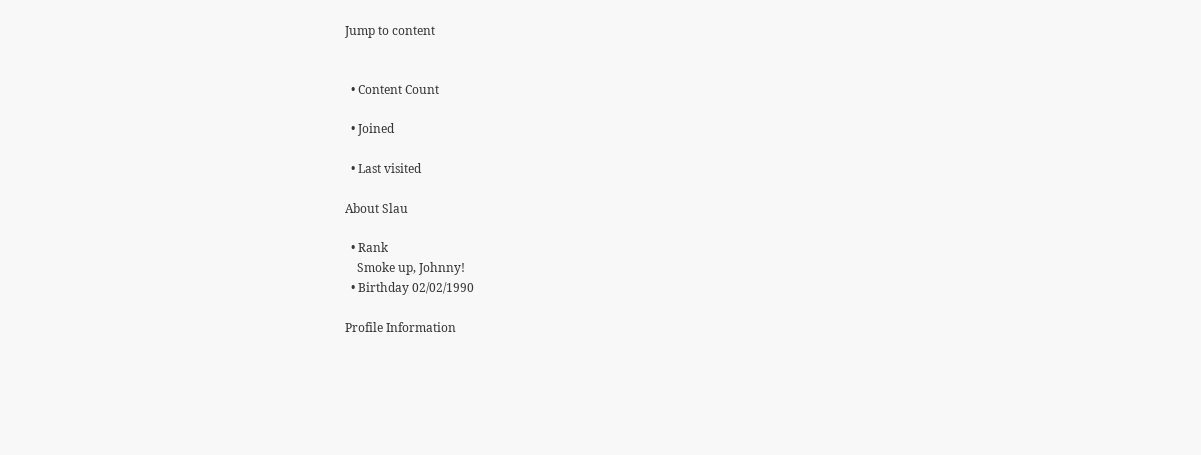Jump to content


  • Content Count

  • Joined

  • Last visited

About Slau

  • Rank
    Smoke up, Johnny!
  • Birthday 02/02/1990

Profile Information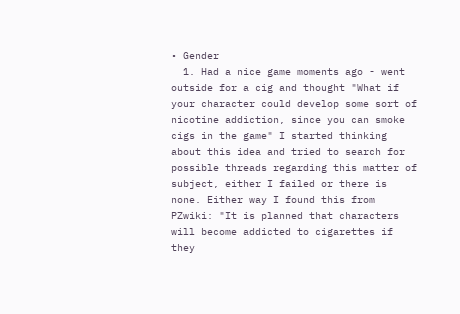• Gender
  1. Had a nice game moments ago - went outside for a cig and thought "What if your character could develop some sort of nicotine addiction, since you can smoke cigs in the game" I started thinking about this idea and tried to search for possible threads regarding this matter of subject, either I failed or there is none. Either way I found this from PZwiki: "It is planned that characters will become addicted to cigarettes if they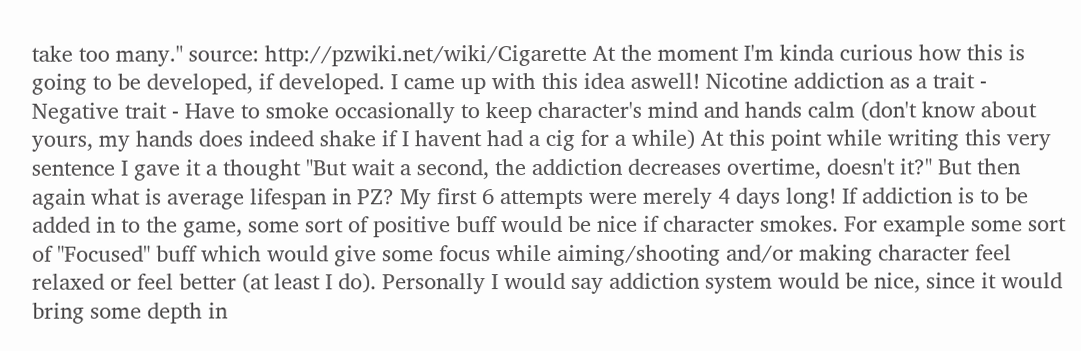take too many." source: http://pzwiki.net/wiki/Cigarette At the moment I'm kinda curious how this is going to be developed, if developed. I came up with this idea aswell! Nicotine addiction as a trait - Negative trait - Have to smoke occasionally to keep character's mind and hands calm (don't know about yours, my hands does indeed shake if I havent had a cig for a while) At this point while writing this very sentence I gave it a thought "But wait a second, the addiction decreases overtime, doesn't it?" But then again what is average lifespan in PZ? My first 6 attempts were merely 4 days long! If addiction is to be added in to the game, some sort of positive buff would be nice if character smokes. For example some sort of "Focused" buff which would give some focus while aiming/shooting and/or making character feel relaxed or feel better (at least I do). Personally I would say addiction system would be nice, since it would bring some depth in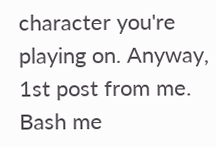character you're playing on. Anyway, 1st post from me. Bash me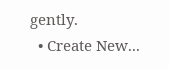gently.
  • Create New...